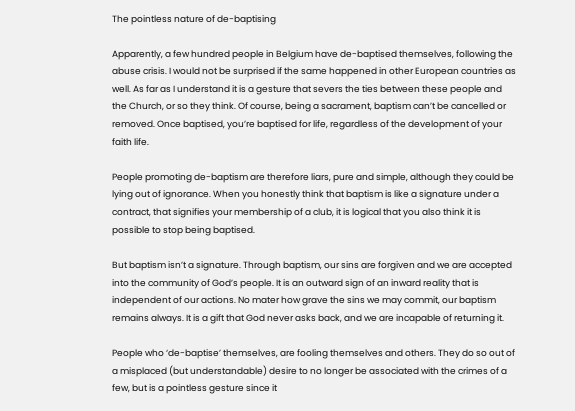The pointless nature of de-baptising

Apparently, a few hundred people in Belgium have de-baptised themselves, following the abuse crisis. I would not be surprised if the same happened in other European countries as well. As far as I understand it is a gesture that severs the ties between these people and the Church, or so they think. Of course, being a sacrament, baptism can’t be cancelled or removed. Once baptised, you’re baptised for life, regardless of the development of your faith life.

People promoting de-baptism are therefore liars, pure and simple, although they could be lying out of ignorance. When you honestly think that baptism is like a signature under a contract, that signifies your membership of a club, it is logical that you also think it is possible to stop being baptised.

But baptism isn’t a signature. Through baptism, our sins are forgiven and we are accepted into the community of God’s people. It is an outward sign of an inward reality that is independent of our actions. No mater how grave the sins we may commit, our baptism remains always. It is a gift that God never asks back, and we are incapable of returning it.

People who ‘de-baptise’ themselves, are fooling themselves and others. They do so out of a misplaced (but understandable) desire to no longer be associated with the crimes of a few, but is a pointless gesture since it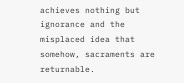achieves nothing but ignorance and the misplaced idea that somehow, sacraments are returnable.